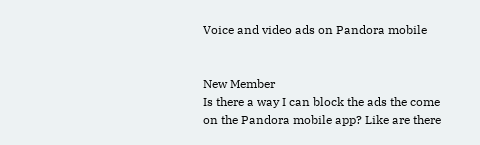Voice and video ads on Pandora mobile


New Member
Is there a way I can block the ads the come on the Pandora mobile app? Like are there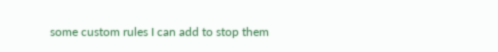some custom rules I can add to stop them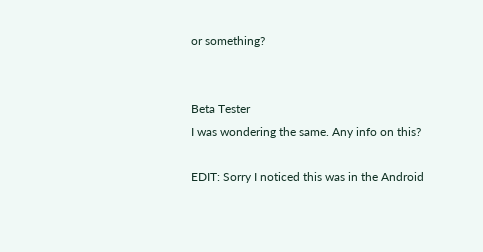or something?


Beta Tester
I was wondering the same. Any info on this?

EDIT: Sorry I noticed this was in the Android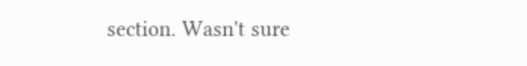section. Wasn't sure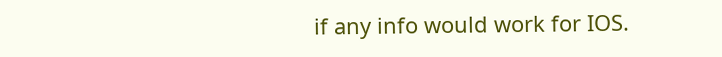if any info would work for IOS.